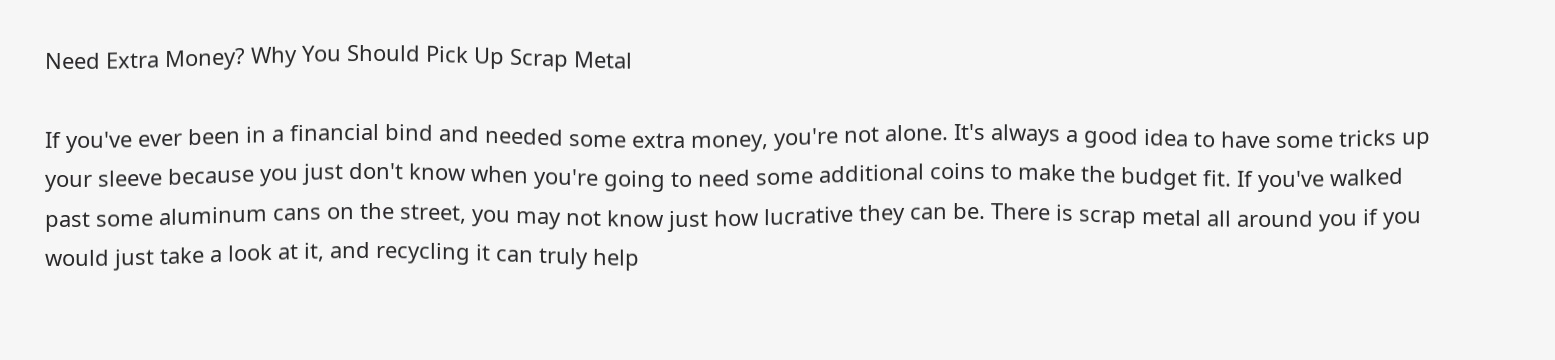Need Extra Money? Why You Should Pick Up Scrap Metal

If you've ever been in a financial bind and needed some extra money, you're not alone. It's always a good idea to have some tricks up your sleeve because you just don't know when you're going to need some additional coins to make the budget fit. If you've walked past some aluminum cans on the street, you may not know just how lucrative they can be. There is scrap metal all around you if you would just take a look at it, and recycling it can truly help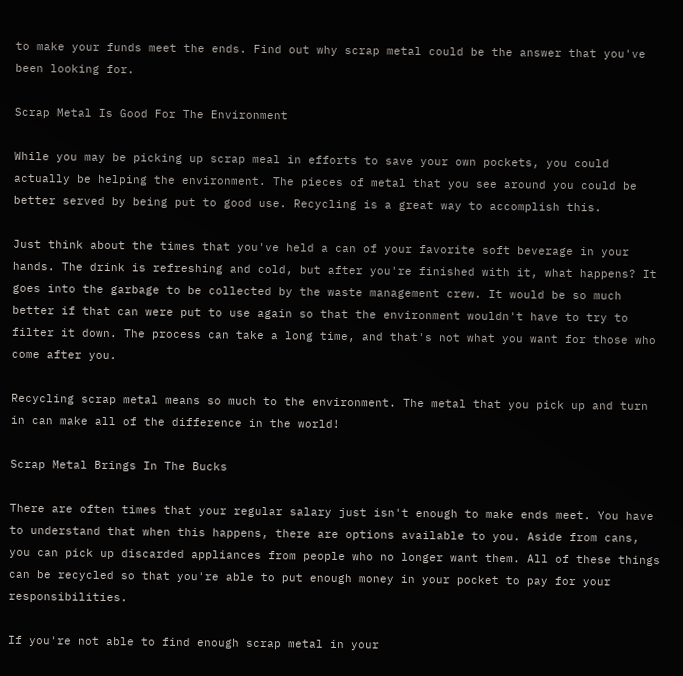to make your funds meet the ends. Find out why scrap metal could be the answer that you've been looking for.

Scrap Metal Is Good For The Environment

While you may be picking up scrap meal in efforts to save your own pockets, you could actually be helping the environment. The pieces of metal that you see around you could be better served by being put to good use. Recycling is a great way to accomplish this.

Just think about the times that you've held a can of your favorite soft beverage in your hands. The drink is refreshing and cold, but after you're finished with it, what happens? It goes into the garbage to be collected by the waste management crew. It would be so much better if that can were put to use again so that the environment wouldn't have to try to filter it down. The process can take a long time, and that's not what you want for those who come after you.

Recycling scrap metal means so much to the environment. The metal that you pick up and turn in can make all of the difference in the world!

Scrap Metal Brings In The Bucks

There are often times that your regular salary just isn't enough to make ends meet. You have to understand that when this happens, there are options available to you. Aside from cans, you can pick up discarded appliances from people who no longer want them. All of these things can be recycled so that you're able to put enough money in your pocket to pay for your responsibilities.

If you're not able to find enough scrap metal in your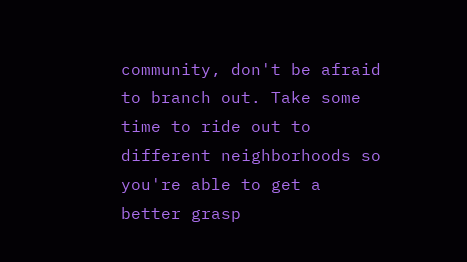community, don't be afraid to branch out. Take some time to ride out to different neighborhoods so you're able to get a better grasp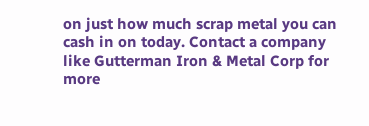on just how much scrap metal you can cash in on today. Contact a company like Gutterman Iron & Metal Corp for more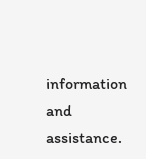information and assistance.